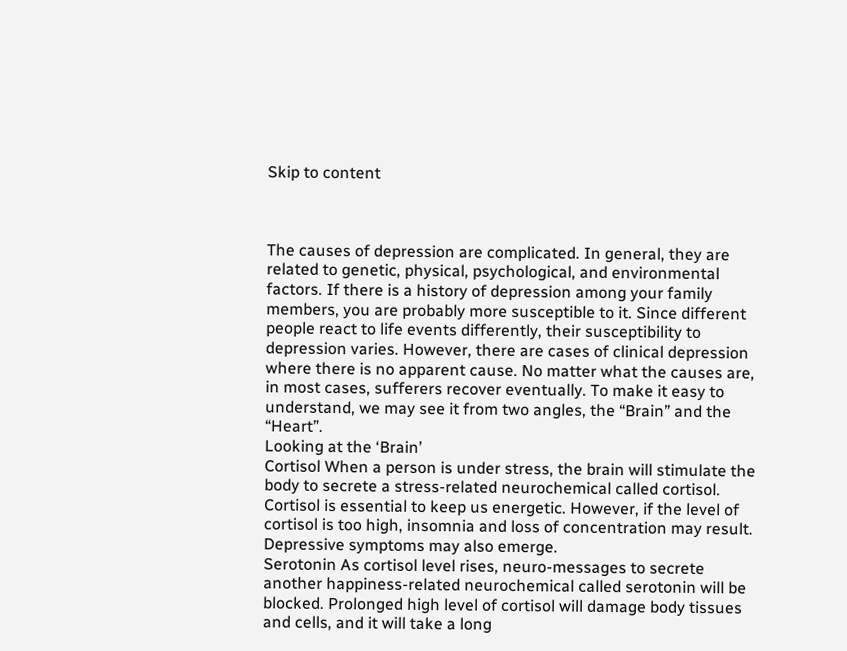Skip to content



The causes of depression are complicated. In general, they are related to genetic, physical, psychological, and environmental factors. If there is a history of depression among your family members, you are probably more susceptible to it. Since different people react to life events differently, their susceptibility to depression varies. However, there are cases of clinical depression where there is no apparent cause. No matter what the causes are, in most cases, sufferers recover eventually. To make it easy to understand, we may see it from two angles, the “Brain” and the “Heart”.
Looking at the ‘Brain’
Cortisol When a person is under stress, the brain will stimulate the body to secrete a stress-related neurochemical called cortisol. Cortisol is essential to keep us energetic. However, if the level of cortisol is too high, insomnia and loss of concentration may result. Depressive symptoms may also emerge.
Serotonin As cortisol level rises, neuro-messages to secrete another happiness-related neurochemical called serotonin will be blocked. Prolonged high level of cortisol will damage body tissues and cells, and it will take a long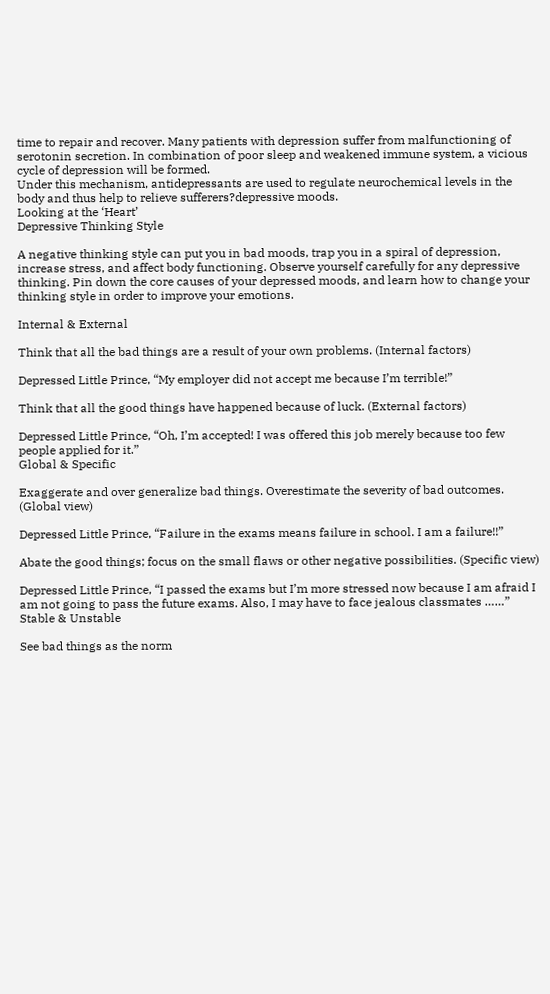time to repair and recover. Many patients with depression suffer from malfunctioning of serotonin secretion. In combination of poor sleep and weakened immune system, a vicious cycle of depression will be formed.
Under this mechanism, antidepressants are used to regulate neurochemical levels in the body and thus help to relieve sufferers?depressive moods.
Looking at the ‘Heart’
Depressive Thinking Style

A negative thinking style can put you in bad moods, trap you in a spiral of depression, increase stress, and affect body functioning. Observe yourself carefully for any depressive thinking. Pin down the core causes of your depressed moods, and learn how to change your thinking style in order to improve your emotions.

Internal & External

Think that all the bad things are a result of your own problems. (Internal factors)

Depressed Little Prince, “My employer did not accept me because I’m terrible!”

Think that all the good things have happened because of luck. (External factors)

Depressed Little Prince, “Oh, I’m accepted! I was offered this job merely because too few people applied for it.”
Global & Specific

Exaggerate and over generalize bad things. Overestimate the severity of bad outcomes. (Global view)

Depressed Little Prince, “Failure in the exams means failure in school. I am a failure!!”

Abate the good things; focus on the small flaws or other negative possibilities. (Specific view)

Depressed Little Prince, “I passed the exams but I’m more stressed now because I am afraid I am not going to pass the future exams. Also, I may have to face jealous classmates ……”
Stable & Unstable

See bad things as the norm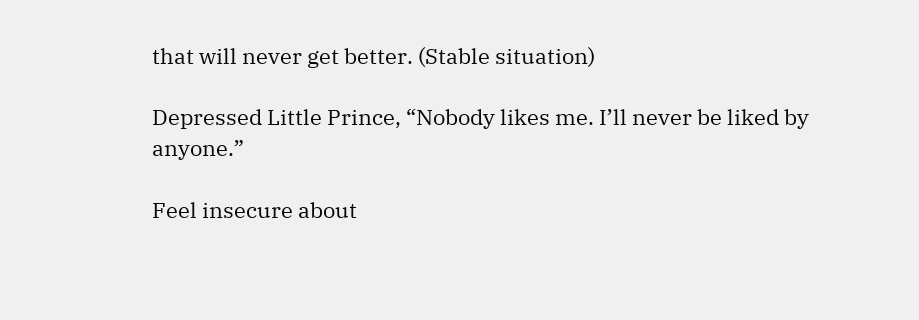that will never get better. (Stable situation)

Depressed Little Prince, “Nobody likes me. I’ll never be liked by anyone.”

Feel insecure about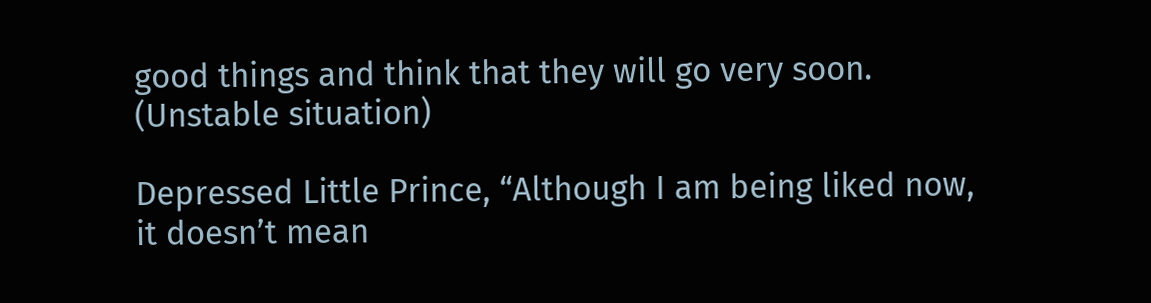good things and think that they will go very soon. (Unstable situation)

Depressed Little Prince, “Although I am being liked now, it doesn’t mean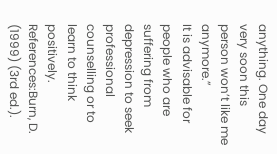anything. One day very soon this person won’t like me anymore.”
It is advisable for people who are suffering from depression to seek professional counselling or to learn to think positively.
References:Burn, D. (1999) (3rd ed.).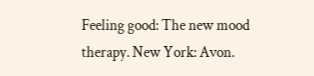Feeling good: The new mood therapy. New York: Avon.